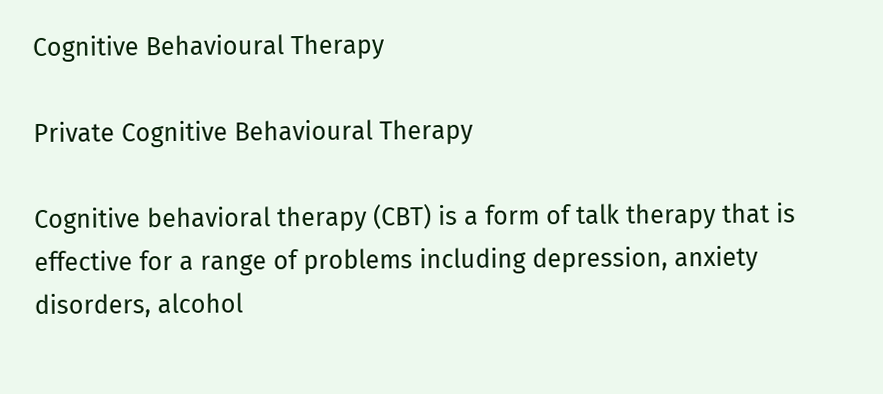Cognitive Behavioural Therapy

Private Cognitive Behavioural Therapy

Cognitive behavioral therapy (CBT) is a form of talk therapy that is effective for a range of problems including depression, anxiety disorders, alcohol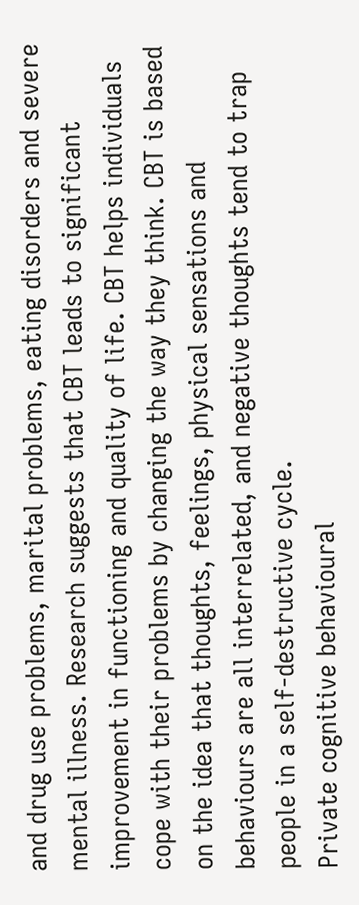and drug use problems, marital problems, eating disorders and severe mental illness. Research suggests that CBT leads to significant improvement in functioning and quality of life. CBT helps individuals cope with their problems by changing the way they think. CBT is based on the idea that thoughts, feelings, physical sensations and behaviours are all interrelated, and negative thoughts tend to trap people in a self-destructive cycle.
Private cognitive behavioural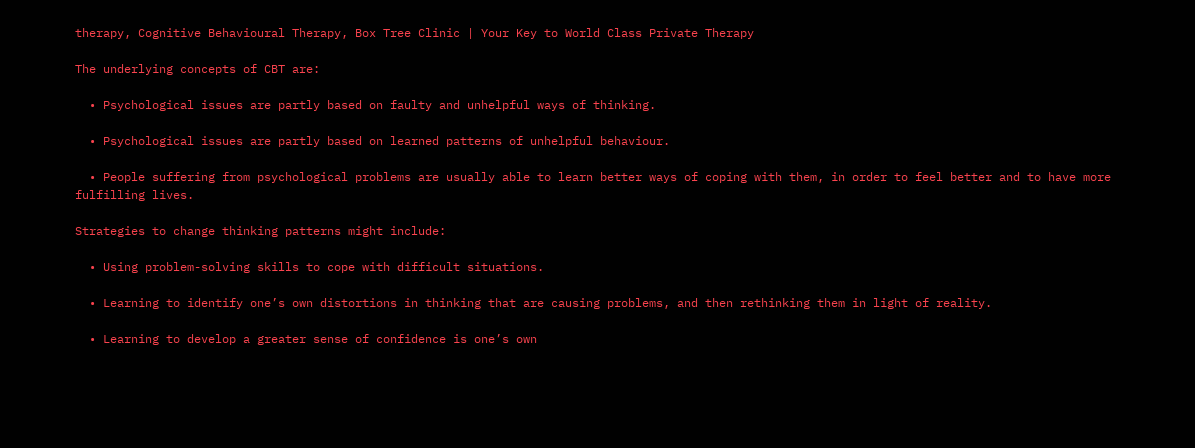therapy, Cognitive Behavioural Therapy, Box Tree Clinic | Your Key to World Class Private Therapy

The underlying concepts of CBT are:

  • Psychological issues are partly based on faulty and unhelpful ways of thinking.

  • Psychological issues are partly based on learned patterns of unhelpful behaviour.

  • People suffering from psychological problems are usually able to learn better ways of coping with them, in order to feel better and to have more fulfilling lives.

Strategies to change thinking patterns might include:

  • Using problem-solving skills to cope with difficult situations.

  • Learning to identify one’s own distortions in thinking that are causing problems, and then rethinking them in light of reality.

  • Learning to develop a greater sense of confidence is one’s own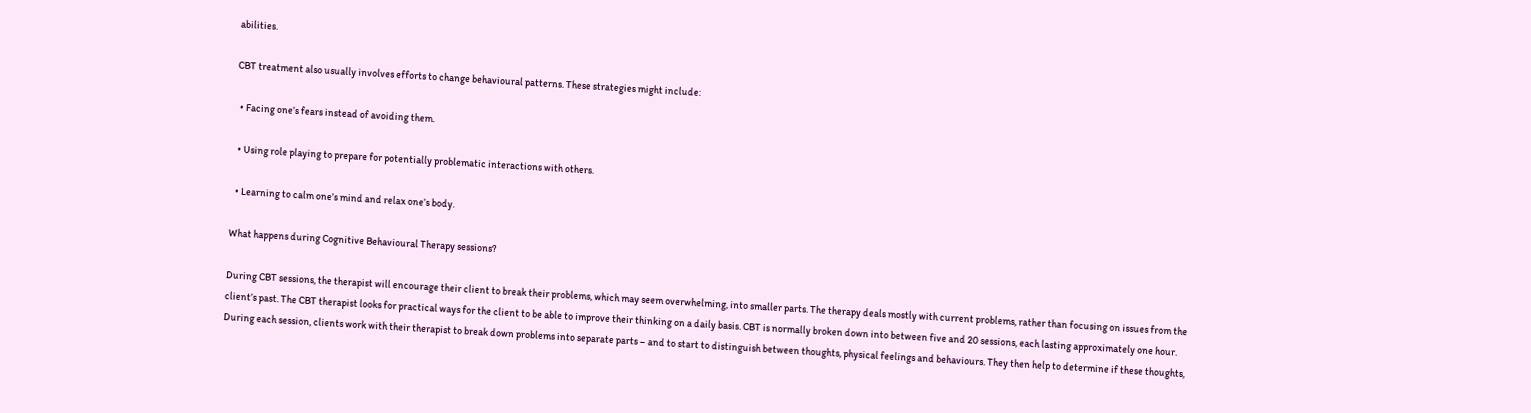abilities.

CBT treatment also usually involves efforts to change behavioural patterns. These strategies might include:

  • Facing one’s fears instead of avoiding them.

  • Using role playing to prepare for potentially problematic interactions with others.

  • Learning to calm one’s mind and relax one’s body.

What happens during Cognitive Behavioural Therapy sessions?

During CBT sessions, the therapist will encourage their client to break their problems, which may seem overwhelming, into smaller parts. The therapy deals mostly with current problems, rather than focusing on issues from the client’s past. The CBT therapist looks for practical ways for the client to be able to improve their thinking on a daily basis. CBT is normally broken down into between five and 20 sessions, each lasting approximately one hour. During each session, clients work with their therapist to break down problems into separate parts – and to start to distinguish between thoughts, physical feelings and behaviours. They then help to determine if these thoughts,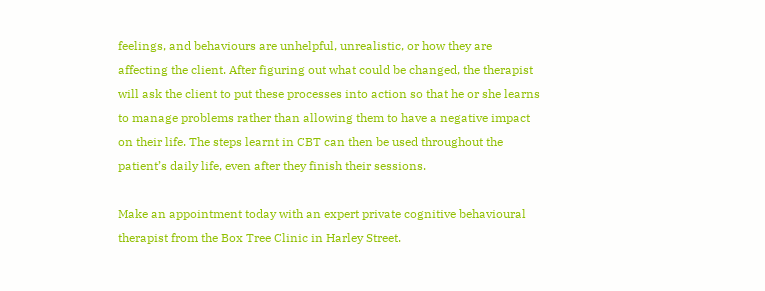feelings, and behaviours are unhelpful, unrealistic, or how they are affecting the client. After figuring out what could be changed, the therapist will ask the client to put these processes into action so that he or she learns to manage problems rather than allowing them to have a negative impact on their life. The steps learnt in CBT can then be used throughout the patient’s daily life, even after they finish their sessions.

Make an appointment today with an expert private cognitive behavioural therapist from the Box Tree Clinic in Harley Street.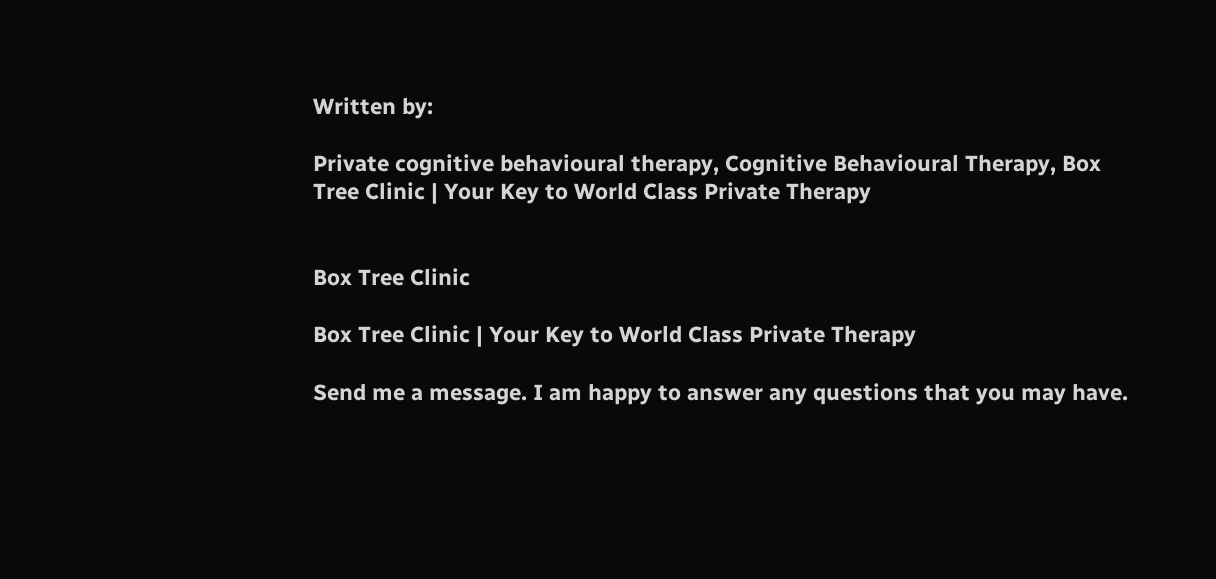Written by:

Private cognitive behavioural therapy, Cognitive Behavioural Therapy, Box Tree Clinic | Your Key to World Class Private Therapy


Box Tree Clinic

Box Tree Clinic | Your Key to World Class Private Therapy

Send me a message. I am happy to answer any questions that you may have.